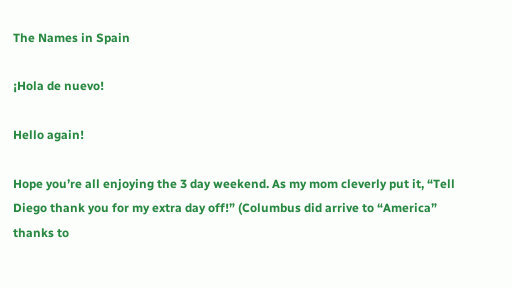The Names in Spain

¡Hola de nuevo!

Hello again!

Hope you’re all enjoying the 3 day weekend. As my mom cleverly put it, “Tell Diego thank you for my extra day off!” (Columbus did arrive to “America” thanks to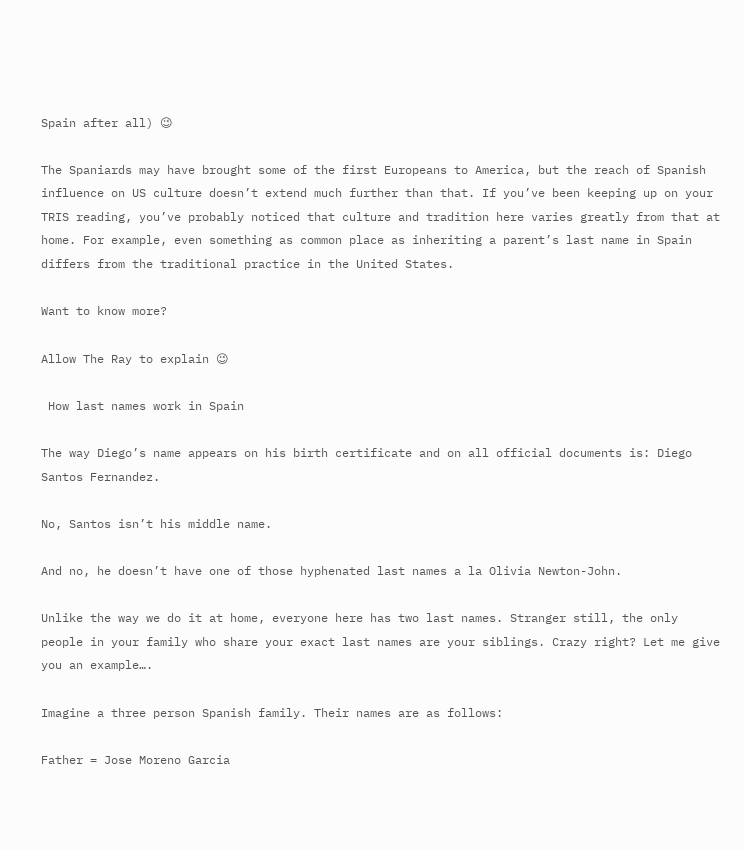Spain after all) 😉

The Spaniards may have brought some of the first Europeans to America, but the reach of Spanish influence on US culture doesn’t extend much further than that. If you’ve been keeping up on your TRIS reading, you’ve probably noticed that culture and tradition here varies greatly from that at home. For example, even something as common place as inheriting a parent’s last name in Spain differs from the traditional practice in the United States.

Want to know more?

Allow The Ray to explain 😉

 How last names work in Spain

The way Diego’s name appears on his birth certificate and on all official documents is: Diego Santos Fernandez.

No, Santos isn’t his middle name.

And no, he doesn’t have one of those hyphenated last names a la Olivia Newton-John.

Unlike the way we do it at home, everyone here has two last names. Stranger still, the only people in your family who share your exact last names are your siblings. Crazy right? Let me give you an example….

Imagine a three person Spanish family. Their names are as follows:

Father = Jose Moreno Garcia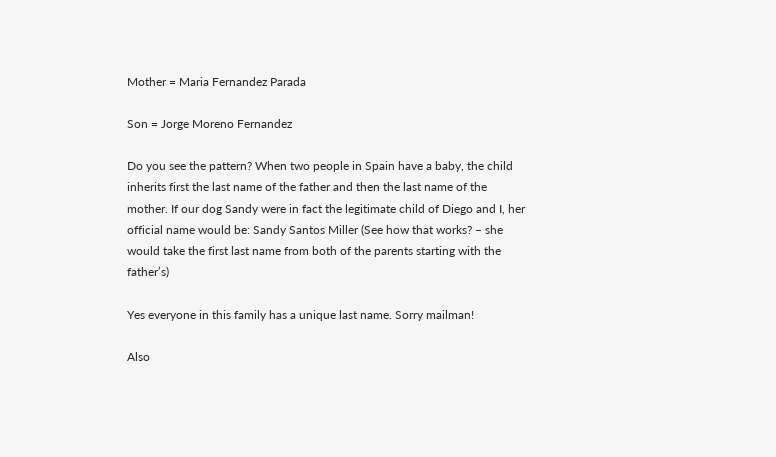Mother = Maria Fernandez Parada

Son = Jorge Moreno Fernandez

Do you see the pattern? When two people in Spain have a baby, the child inherits first the last name of the father and then the last name of the mother. If our dog Sandy were in fact the legitimate child of Diego and I, her official name would be: Sandy Santos Miller (See how that works? – she would take the first last name from both of the parents starting with the father’s)

Yes everyone in this family has a unique last name. Sorry mailman!

Also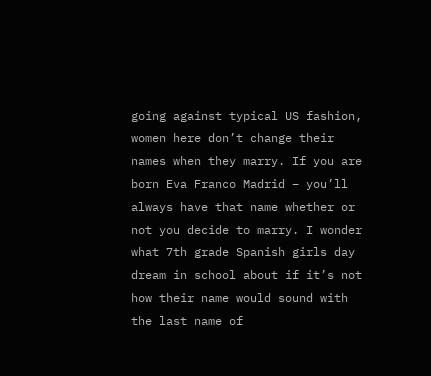going against typical US fashion, women here don’t change their names when they marry. If you are born Eva Franco Madrid – you’ll always have that name whether or not you decide to marry. I wonder what 7th grade Spanish girls day dream in school about if it’s not how their name would sound with the last name of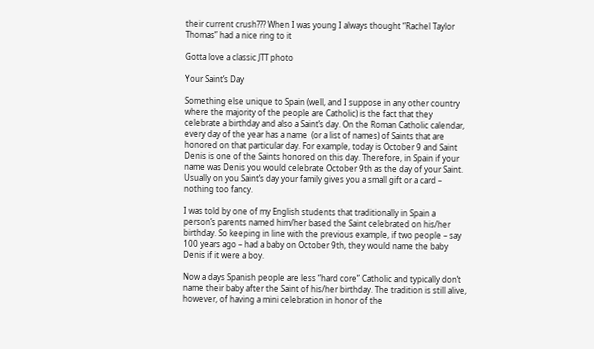their current crush??? When I was young I always thought “Rachel Taylor Thomas” had a nice ring to it

Gotta love a classic JTT photo

Your Saint’s Day

Something else unique to Spain (well, and I suppose in any other country where the majority of the people are Catholic) is the fact that they celebrate a birthday and also a Saint’s day. On the Roman Catholic calendar, every day of the year has a name  (or a list of names) of Saints that are honored on that particular day. For example, today is October 9 and Saint Denis is one of the Saints honored on this day. Therefore, in Spain if your name was Denis you would celebrate October 9th as the day of your Saint. Usually on you Saint’s day your family gives you a small gift or a card – nothing too fancy.

I was told by one of my English students that traditionally in Spain a person’s parents named him/her based the Saint celebrated on his/her birthday. So keeping in line with the previous example, if two people – say 100 years ago – had a baby on October 9th, they would name the baby Denis if it were a boy.

Now a days Spanish people are less “hard core” Catholic and typically don’t name their baby after the Saint of his/her birthday. The tradition is still alive, however, of having a mini celebration in honor of the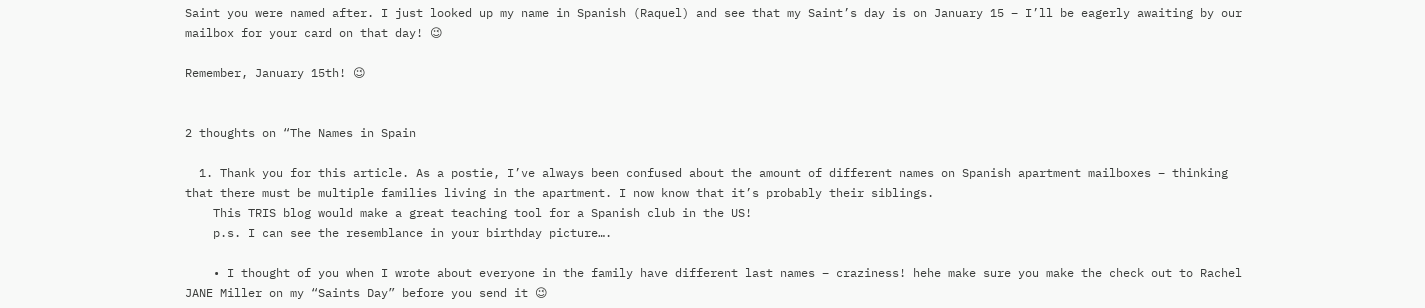Saint you were named after. I just looked up my name in Spanish (Raquel) and see that my Saint’s day is on January 15 – I’ll be eagerly awaiting by our mailbox for your card on that day! 😉

Remember, January 15th! 😉


2 thoughts on “The Names in Spain

  1. Thank you for this article. As a postie, I’ve always been confused about the amount of different names on Spanish apartment mailboxes – thinking that there must be multiple families living in the apartment. I now know that it’s probably their siblings.
    This TRIS blog would make a great teaching tool for a Spanish club in the US!
    p.s. I can see the resemblance in your birthday picture….

    • I thought of you when I wrote about everyone in the family have different last names – craziness! hehe make sure you make the check out to Rachel JANE Miller on my “Saints Day” before you send it 😉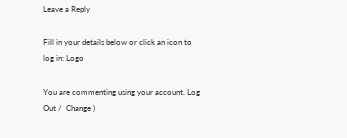Leave a Reply

Fill in your details below or click an icon to log in: Logo

You are commenting using your account. Log Out /  Change )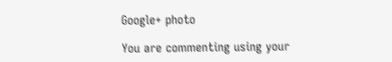Google+ photo

You are commenting using your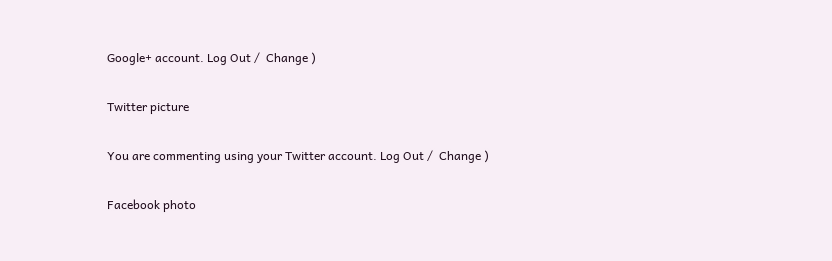Google+ account. Log Out /  Change )

Twitter picture

You are commenting using your Twitter account. Log Out /  Change )

Facebook photo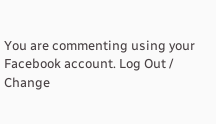You are commenting using your Facebook account. Log Out /  Change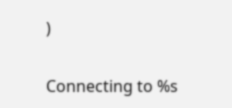)


Connecting to %s